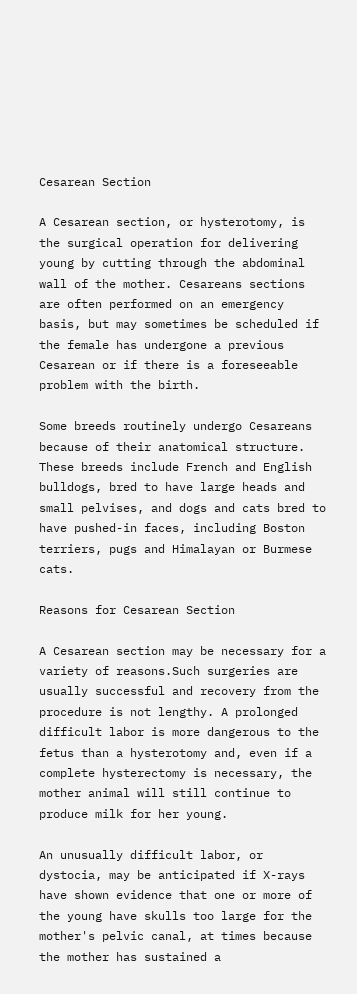Cesarean Section

A Cesarean section, or hysterotomy, is the surgical operation for delivering young by cutting through the abdominal wall of the mother. Cesareans sections are often performed on an emergency basis, but may sometimes be scheduled if the female has undergone a previous Cesarean or if there is a foreseeable problem with the birth.

Some breeds routinely undergo Cesareans because of their anatomical structure. These breeds include French and English bulldogs, bred to have large heads and small pelvises, and dogs and cats bred to have pushed-in faces, including Boston terriers, pugs and Himalayan or Burmese cats.

Reasons for Cesarean Section

A Cesarean section may be necessary for a variety of reasons.Such surgeries are usually successful and recovery from the procedure is not lengthy. A prolonged difficult labor is more dangerous to the fetus than a hysterotomy and, even if a complete hysterectomy is necessary, the mother animal will still continue to produce milk for her young.

An unusually difficult labor, or dystocia, may be anticipated if X-rays have shown evidence that one or more of the young have skulls too large for the mother's pelvic canal, at times because the mother has sustained a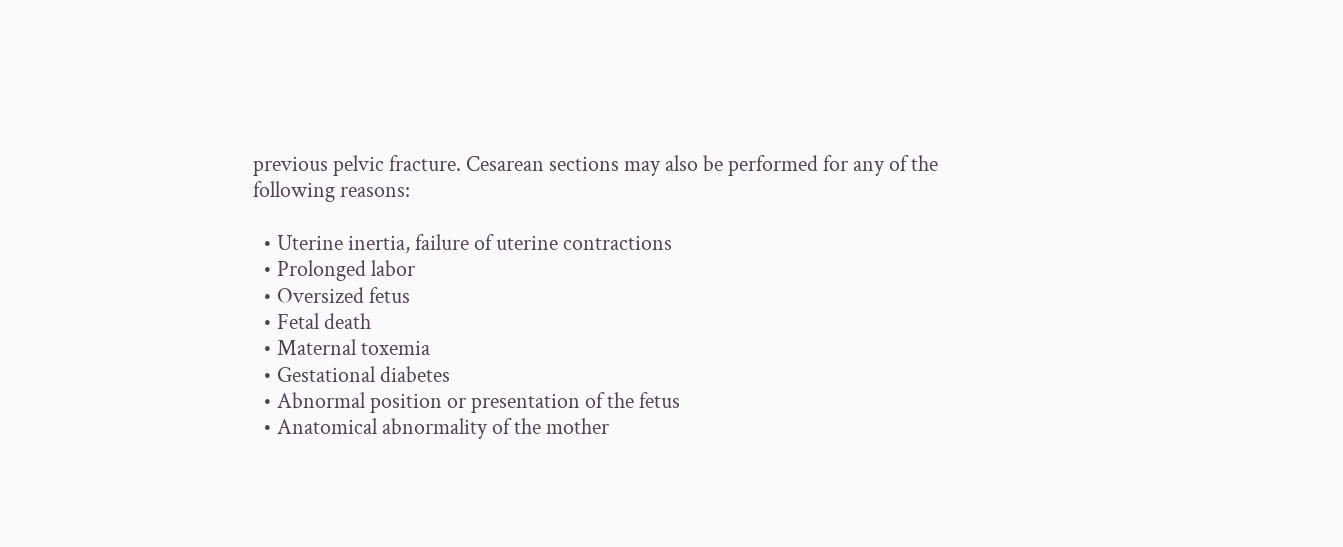previous pelvic fracture. Cesarean sections may also be performed for any of the following reasons:

  • Uterine inertia, failure of uterine contractions
  • Prolonged labor
  • Oversized fetus
  • Fetal death
  • Maternal toxemia
  • Gestational diabetes
  • Abnormal position or presentation of the fetus
  • Anatomical abnormality of the mother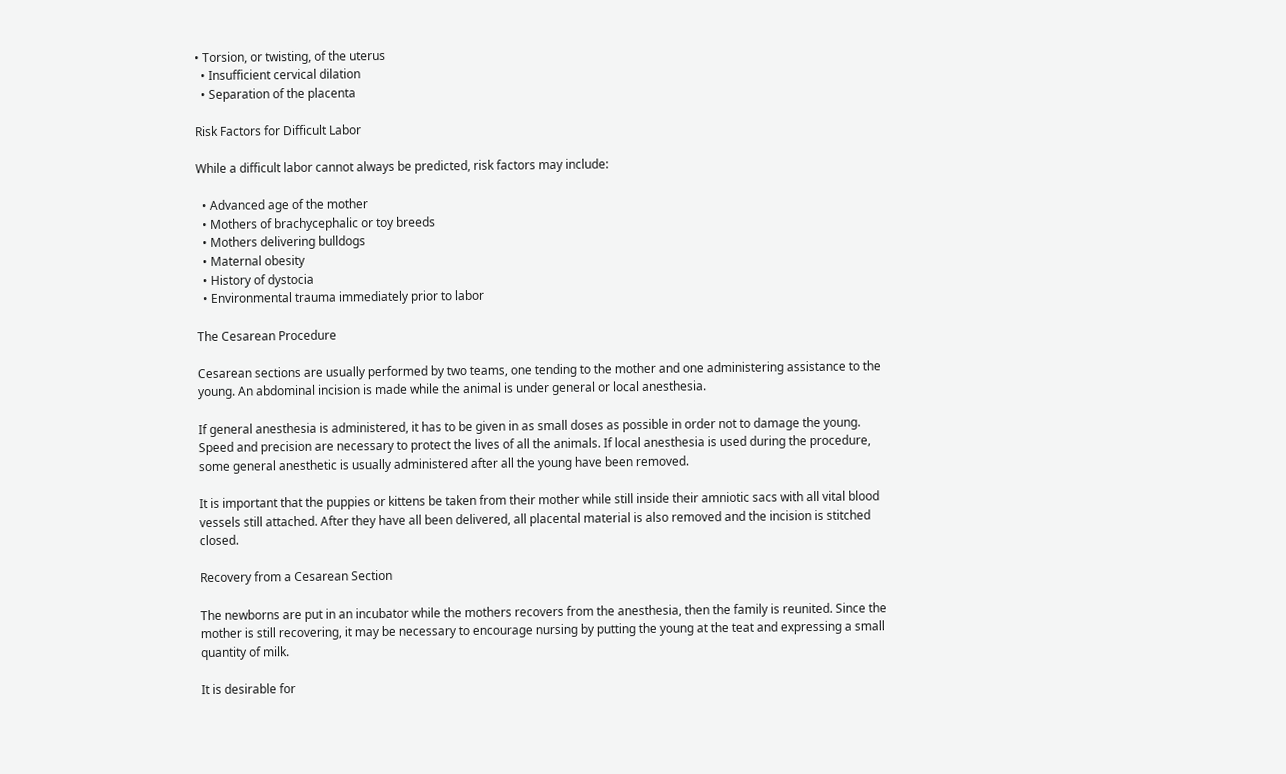• Torsion, or twisting, of the uterus
  • Insufficient cervical dilation
  • Separation of the placenta

Risk Factors for Difficult Labor

While a difficult labor cannot always be predicted, risk factors may include:

  • Advanced age of the mother
  • Mothers of brachycephalic or toy breeds
  • Mothers delivering bulldogs
  • Maternal obesity
  • History of dystocia
  • Environmental trauma immediately prior to labor

The Cesarean Procedure

Cesarean sections are usually performed by two teams, one tending to the mother and one administering assistance to the young. An abdominal incision is made while the animal is under general or local anesthesia.

If general anesthesia is administered, it has to be given in as small doses as possible in order not to damage the young. Speed and precision are necessary to protect the lives of all the animals. If local anesthesia is used during the procedure, some general anesthetic is usually administered after all the young have been removed.

It is important that the puppies or kittens be taken from their mother while still inside their amniotic sacs with all vital blood vessels still attached. After they have all been delivered, all placental material is also removed and the incision is stitched closed.

Recovery from a Cesarean Section

The newborns are put in an incubator while the mothers recovers from the anesthesia, then the family is reunited. Since the mother is still recovering, it may be necessary to encourage nursing by putting the young at the teat and expressing a small quantity of milk.

It is desirable for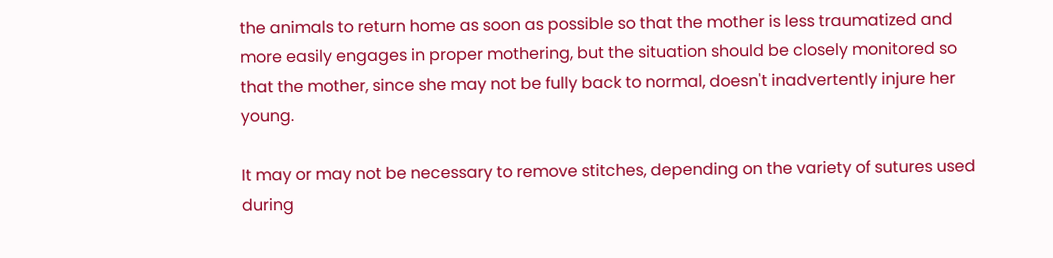the animals to return home as soon as possible so that the mother is less traumatized and more easily engages in proper mothering, but the situation should be closely monitored so that the mother, since she may not be fully back to normal, doesn't inadvertently injure her young.

It may or may not be necessary to remove stitches, depending on the variety of sutures used during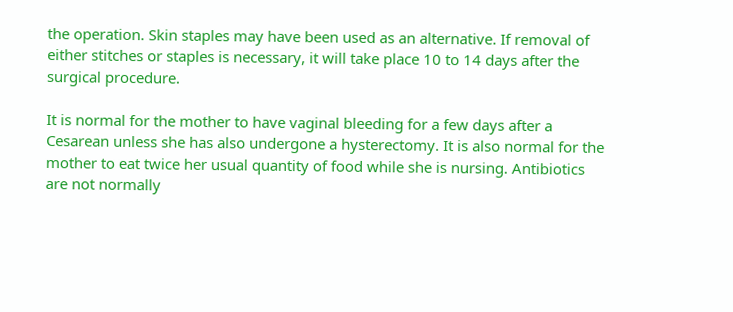the operation. Skin staples may have been used as an alternative. If removal of either stitches or staples is necessary, it will take place 10 to 14 days after the surgical procedure.

It is normal for the mother to have vaginal bleeding for a few days after a Cesarean unless she has also undergone a hysterectomy. It is also normal for the mother to eat twice her usual quantity of food while she is nursing. Antibiotics are not normally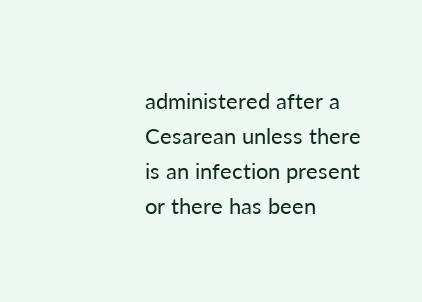administered after a Cesarean unless there is an infection present or there has been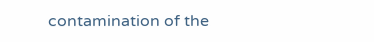contamination of the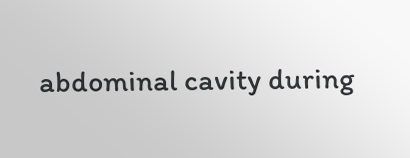abdominal cavity during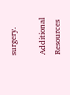surgery.

Additional Resources